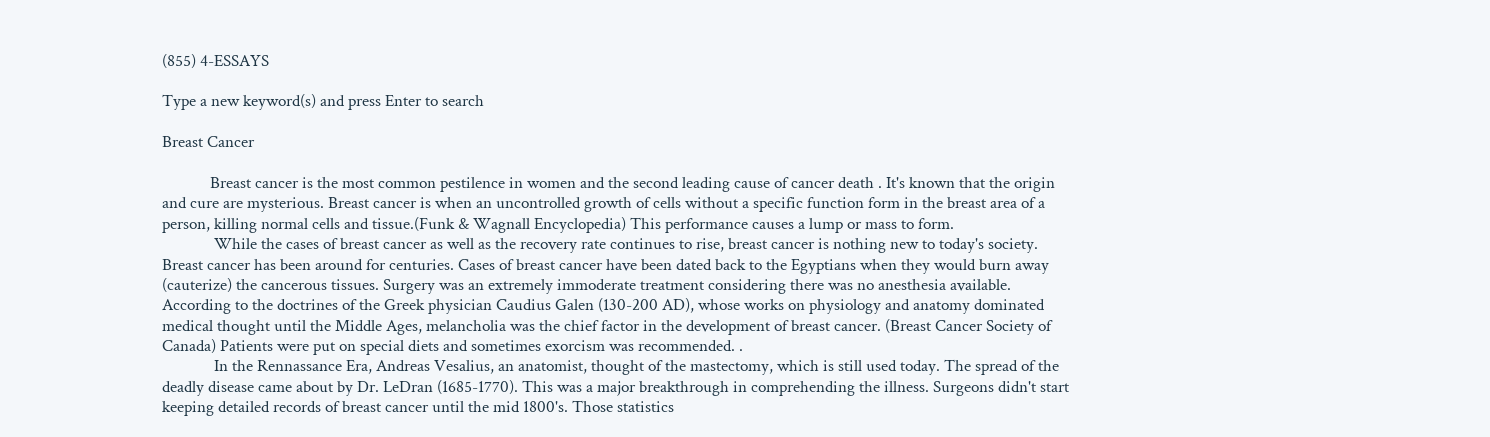(855) 4-ESSAYS

Type a new keyword(s) and press Enter to search

Breast Cancer

            Breast cancer is the most common pestilence in women and the second leading cause of cancer death . It's known that the origin and cure are mysterious. Breast cancer is when an uncontrolled growth of cells without a specific function form in the breast area of a person, killing normal cells and tissue.(Funk & Wagnall Encyclopedia) This performance causes a lump or mass to form.
             While the cases of breast cancer as well as the recovery rate continues to rise, breast cancer is nothing new to today's society. Breast cancer has been around for centuries. Cases of breast cancer have been dated back to the Egyptians when they would burn away (cauterize) the cancerous tissues. Surgery was an extremely immoderate treatment considering there was no anesthesia available. According to the doctrines of the Greek physician Caudius Galen (130-200 AD), whose works on physiology and anatomy dominated medical thought until the Middle Ages, melancholia was the chief factor in the development of breast cancer. (Breast Cancer Society of Canada) Patients were put on special diets and sometimes exorcism was recommended. .
             In the Rennassance Era, Andreas Vesalius, an anatomist, thought of the mastectomy, which is still used today. The spread of the deadly disease came about by Dr. LeDran (1685-1770). This was a major breakthrough in comprehending the illness. Surgeons didn't start keeping detailed records of breast cancer until the mid 1800's. Those statistics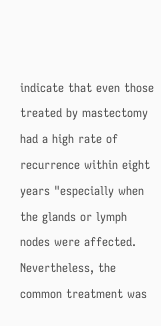indicate that even those treated by mastectomy had a high rate of recurrence within eight years "especially when the glands or lymph nodes were affected. Nevertheless, the common treatment was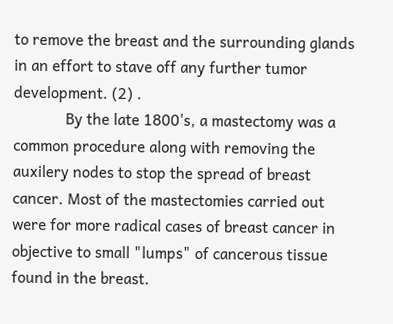to remove the breast and the surrounding glands in an effort to stave off any further tumor development. (2) .
             By the late 1800's, a mastectomy was a common procedure along with removing the auxilery nodes to stop the spread of breast cancer. Most of the mastectomies carried out were for more radical cases of breast cancer in objective to small "lumps" of cancerous tissue found in the breast.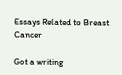Essays Related to Breast Cancer

Got a writing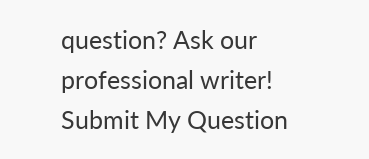question? Ask our professional writer!
Submit My Question